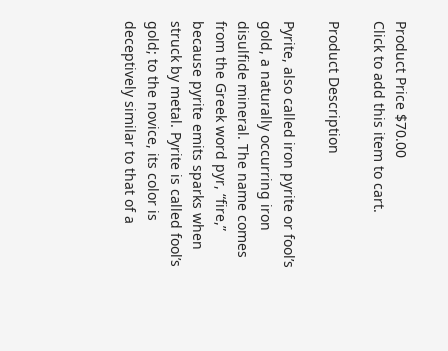Product Price $70.00
Click to add this item to cart.

Product Description

Pyrite, also called iron pyrite or fool’s gold, a naturally occurring iron disulfide mineral. The name comes from the Greek word pyr, “fire,” because pyrite emits sparks when struck by metal. Pyrite is called fool’s gold; to the novice, its color is deceptively similar to that of a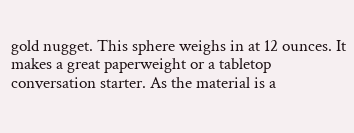gold nugget. This sphere weighs in at 12 ounces. It makes a great paperweight or a tabletop conversation starter. As the material is a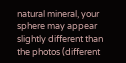natural mineral, your sphere may appear slightly different than the photos (different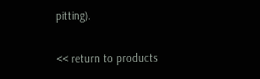pitting).

<< return to products